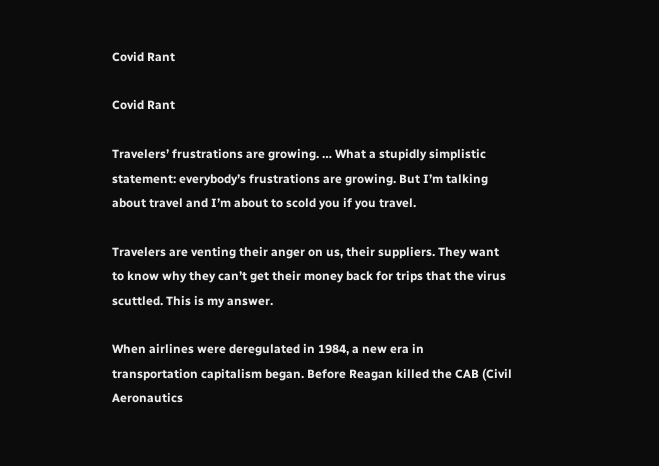Covid Rant

Covid Rant

Travelers’ frustrations are growing. … What a stupidly simplistic statement: everybody’s frustrations are growing. But I’m talking about travel and I’m about to scold you if you travel.

Travelers are venting their anger on us, their suppliers. They want to know why they can’t get their money back for trips that the virus scuttled. This is my answer.

When airlines were deregulated in 1984, a new era in transportation capitalism began. Before Reagan killed the CAB (Civil Aeronautics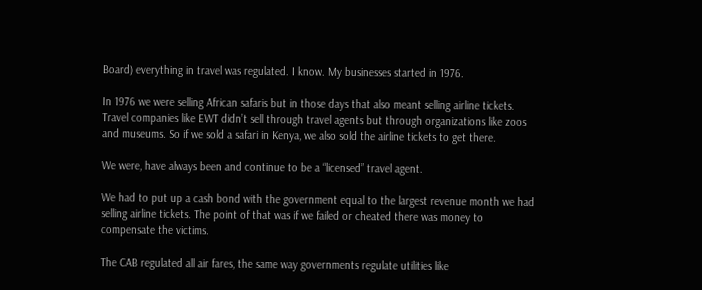Board) everything in travel was regulated. I know. My businesses started in 1976.

In 1976 we were selling African safaris but in those days that also meant selling airline tickets. Travel companies like EWT didn’t sell through travel agents but through organizations like zoos and museums. So if we sold a safari in Kenya, we also sold the airline tickets to get there.

We were, have always been and continue to be a “licensed” travel agent.

We had to put up a cash bond with the government equal to the largest revenue month we had selling airline tickets. The point of that was if we failed or cheated there was money to compensate the victims.

The CAB regulated all air fares, the same way governments regulate utilities like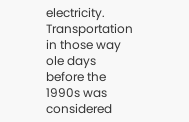electricity. Transportation in those way ole days before the 1990s was considered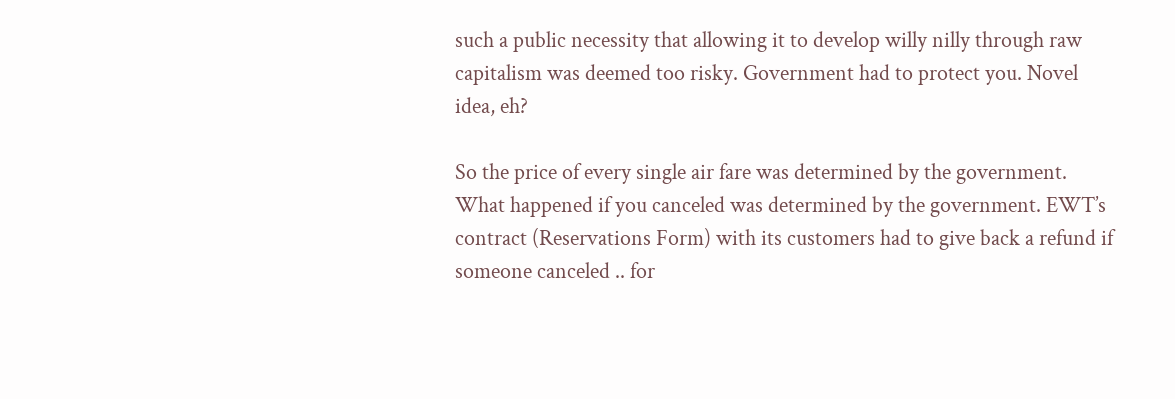such a public necessity that allowing it to develop willy nilly through raw capitalism was deemed too risky. Government had to protect you. Novel idea, eh?

So the price of every single air fare was determined by the government. What happened if you canceled was determined by the government. EWT’s contract (Reservations Form) with its customers had to give back a refund if someone canceled .. for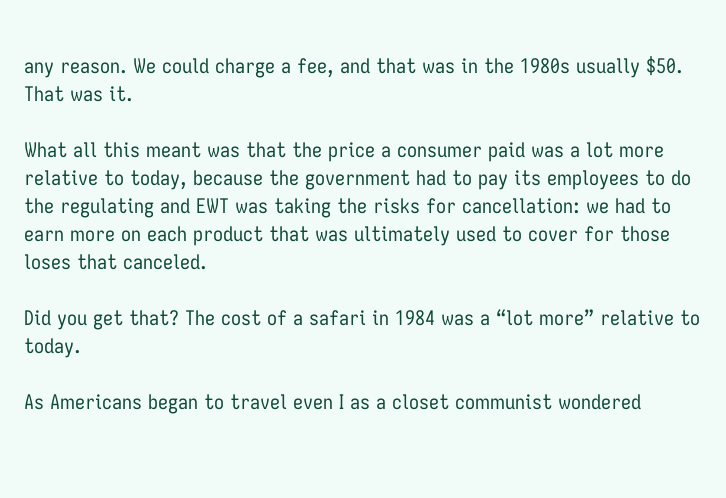any reason. We could charge a fee, and that was in the 1980s usually $50. That was it.

What all this meant was that the price a consumer paid was a lot more relative to today, because the government had to pay its employees to do the regulating and EWT was taking the risks for cancellation: we had to earn more on each product that was ultimately used to cover for those loses that canceled.

Did you get that? The cost of a safari in 1984 was a “lot more” relative to today.

As Americans began to travel even I as a closet communist wondered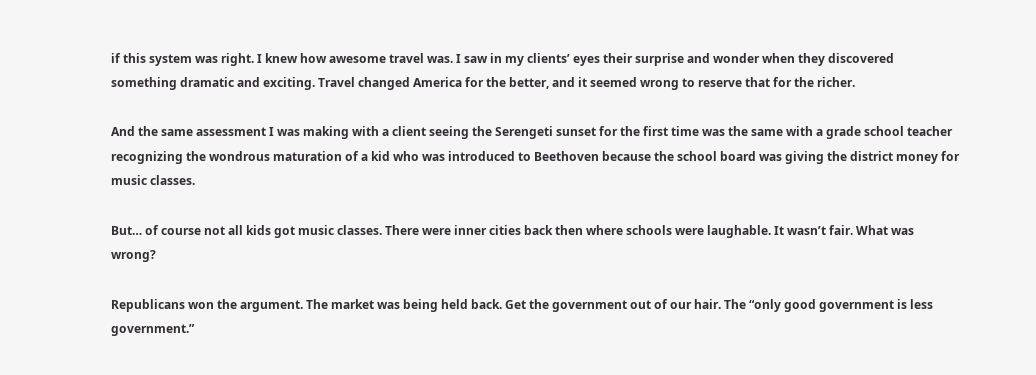if this system was right. I knew how awesome travel was. I saw in my clients’ eyes their surprise and wonder when they discovered something dramatic and exciting. Travel changed America for the better, and it seemed wrong to reserve that for the richer.

And the same assessment I was making with a client seeing the Serengeti sunset for the first time was the same with a grade school teacher recognizing the wondrous maturation of a kid who was introduced to Beethoven because the school board was giving the district money for music classes.

But… of course not all kids got music classes. There were inner cities back then where schools were laughable. It wasn’t fair. What was wrong?

Republicans won the argument. The market was being held back. Get the government out of our hair. The “only good government is less government.”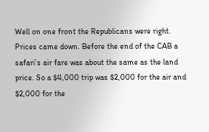Well on one front the Republicans were right. Prices came down. Before the end of the CAB a safari’s air fare was about the same as the land price. So a $4,000 trip was $2,000 for the air and $2,000 for the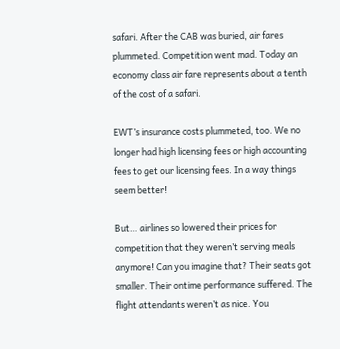safari. After the CAB was buried, air fares plummeted. Competition went mad. Today an economy class air fare represents about a tenth of the cost of a safari.

EWT’s insurance costs plummeted, too. We no longer had high licensing fees or high accounting fees to get our licensing fees. In a way things seem better!

But… airlines so lowered their prices for competition that they weren’t serving meals anymore! Can you imagine that? Their seats got smaller. Their ontime performance suffered. The flight attendants weren’t as nice. You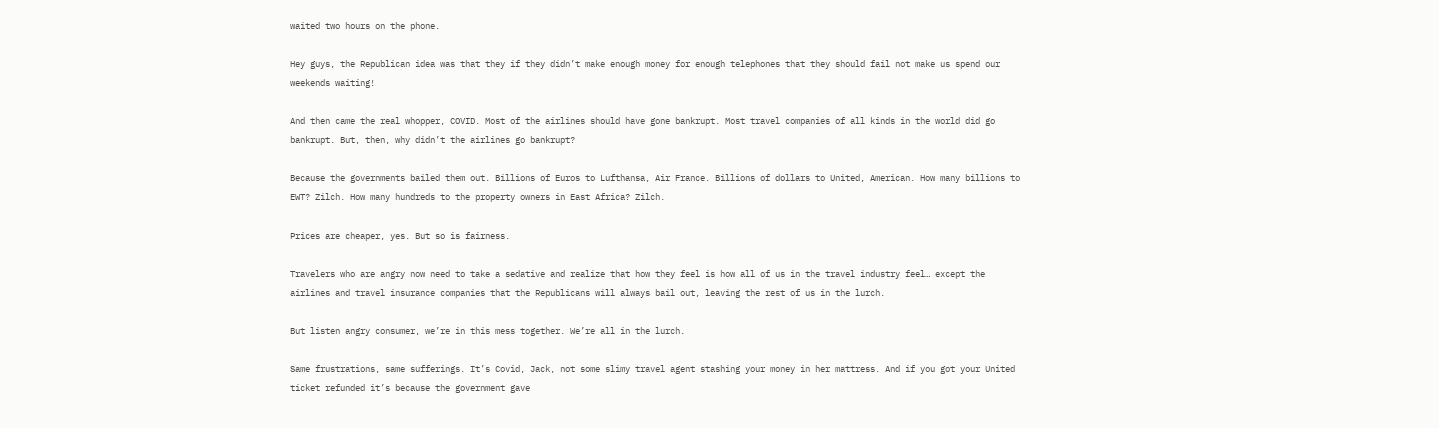waited two hours on the phone.

Hey guys, the Republican idea was that they if they didn’t make enough money for enough telephones that they should fail not make us spend our weekends waiting!

And then came the real whopper, COVID. Most of the airlines should have gone bankrupt. Most travel companies of all kinds in the world did go bankrupt. But, then, why didn’t the airlines go bankrupt?

Because the governments bailed them out. Billions of Euros to Lufthansa, Air France. Billions of dollars to United, American. How many billions to EWT? Zilch. How many hundreds to the property owners in East Africa? Zilch.

Prices are cheaper, yes. But so is fairness.

Travelers who are angry now need to take a sedative and realize that how they feel is how all of us in the travel industry feel… except the airlines and travel insurance companies that the Republicans will always bail out, leaving the rest of us in the lurch.

But listen angry consumer, we’re in this mess together. We’re all in the lurch.

Same frustrations, same sufferings. It’s Covid, Jack, not some slimy travel agent stashing your money in her mattress. And if you got your United ticket refunded it’s because the government gave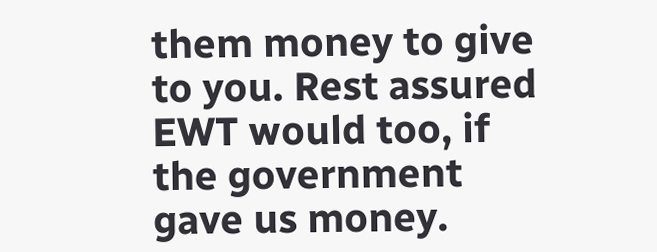them money to give to you. Rest assured EWT would too, if the government gave us money.